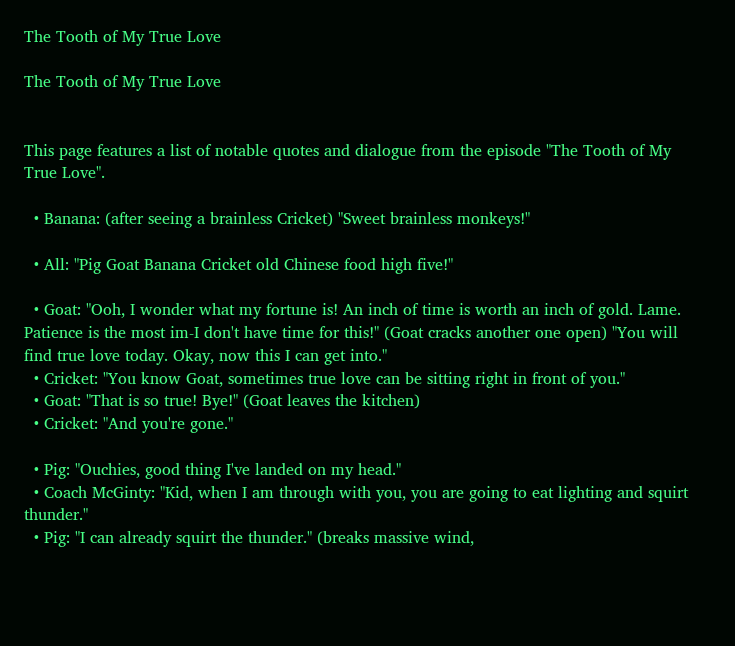The Tooth of My True Love

The Tooth of My True Love


This page features a list of notable quotes and dialogue from the episode "The Tooth of My True Love".

  • Banana: (after seeing a brainless Cricket) "Sweet brainless monkeys!"

  • All: "Pig Goat Banana Cricket old Chinese food high five!"

  • Goat: "Ooh, I wonder what my fortune is! An inch of time is worth an inch of gold. Lame. Patience is the most im-I don't have time for this!" (Goat cracks another one open) "You will find true love today. Okay, now this I can get into."
  • Cricket: "You know Goat, sometimes true love can be sitting right in front of you."
  • Goat: "That is so true! Bye!" (Goat leaves the kitchen)
  • Cricket: "And you're gone."

  • Pig: "Ouchies, good thing I've landed on my head."
  • Coach McGinty: "Kid, when I am through with you, you are going to eat lighting and squirt thunder."
  • Pig: "I can already squirt the thunder." (breaks massive wind,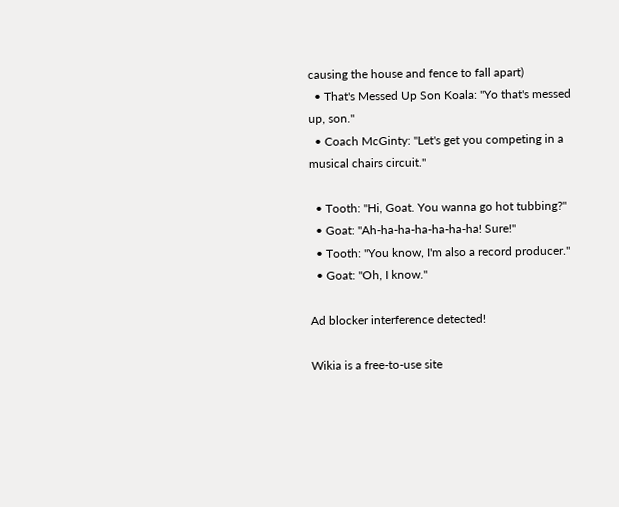causing the house and fence to fall apart)
  • That's Messed Up Son Koala: "Yo that's messed up, son."
  • Coach McGinty: "Let's get you competing in a musical chairs circuit."

  • Tooth: "Hi, Goat. You wanna go hot tubbing?"
  • Goat: "Ah-ha-ha-ha-ha-ha-ha! Sure!"
  • Tooth: "You know, I'm also a record producer."
  • Goat: "Oh, I know."

Ad blocker interference detected!

Wikia is a free-to-use site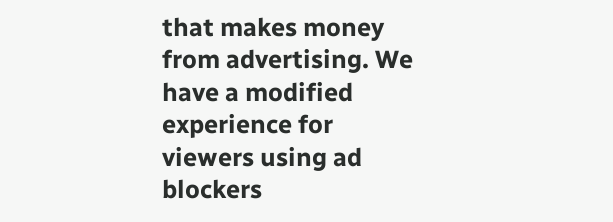that makes money from advertising. We have a modified experience for viewers using ad blockers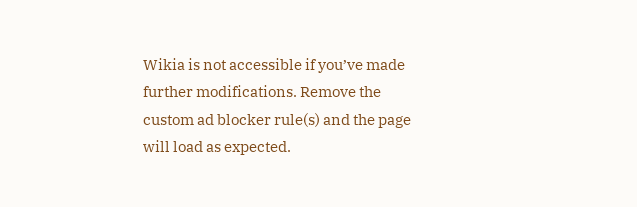Wikia is not accessible if you’ve made further modifications. Remove the custom ad blocker rule(s) and the page will load as expected.